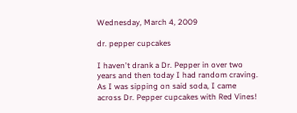Wednesday, March 4, 2009

dr. pepper cupcakes

I haven't drank a Dr. Pepper in over two years and then today I had random craving. As I was sipping on said soda, I came across Dr. Pepper cupcakes with Red Vines!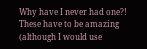Why have I never had one?! These have to be amazing (although I would use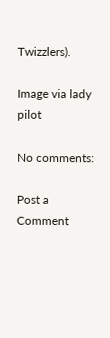Twizzlers).

Image via lady pilot

No comments:

Post a Comment